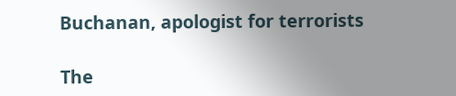Buchanan, apologist for terrorists

The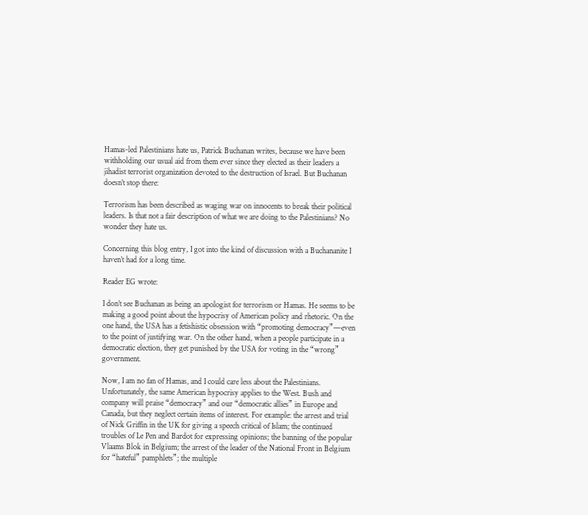Hamas-led Palestinians hate us, Patrick Buchanan writes, because we have been withholding our usual aid from them ever since they elected as their leaders a jihadist terrorist organization devoted to the destruction of Israel. But Buchanan doesn’t stop there:

Terrorism has been described as waging war on innocents to break their political leaders. Is that not a fair description of what we are doing to the Palestinians? No wonder they hate us.

Concerning this blog entry, I got into the kind of discussion with a Buchananite I haven’t had for a long time.

Reader EG wrote:

I don’t see Buchanan as being an apologist for terrorism or Hamas. He seems to be making a good point about the hypocrisy of American policy and rhetoric. On the one hand, the USA has a fetishistic obsession with “promoting democracy”—even to the point of justifying war. On the other hand, when a people participate in a democratic election, they get punished by the USA for voting in the “wrong” government.

Now, I am no fan of Hamas, and I could care less about the Palestinians. Unfortunately, the same American hypocrisy applies to the West. Bush and company will praise “democracy” and our “democratic allies” in Europe and Canada, but they neglect certain items of interest. For example: the arrest and trial of Nick Griffin in the UK for giving a speech critical of Islam; the continued troubles of Le Pen and Bardot for expressing opinions; the banning of the popular Vlaams Blok in Belgium; the arrest of the leader of the National Front in Belgium for “hateful” pamphlets”; the multiple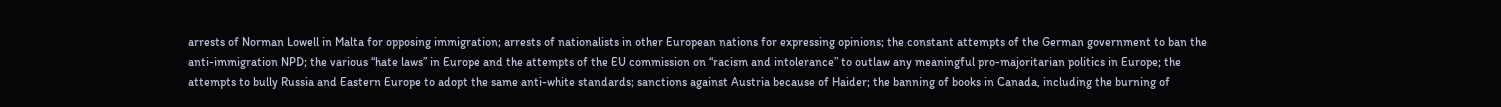arrests of Norman Lowell in Malta for opposing immigration; arrests of nationalists in other European nations for expressing opinions; the constant attempts of the German government to ban the anti-immigration NPD; the various “hate laws” in Europe and the attempts of the EU commission on “racism and intolerance” to outlaw any meaningful pro-majoritarian politics in Europe; the attempts to bully Russia and Eastern Europe to adopt the same anti-white standards; sanctions against Austria because of Haider; the banning of books in Canada, including the burning of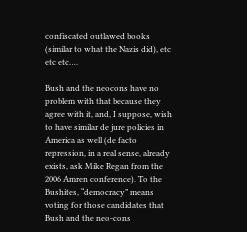confiscated outlawed books (similar to what the Nazis did), etc etc etc….

Bush and the neocons have no problem with that because they agree with it, and, I suppose, wish to have similar de jure policies in America as well (de facto repression, in a real sense, already exists, ask Mike Regan from the 2006 Amren conference). To the Bushites, “democracy” means voting for those candidates that Bush and the neo-cons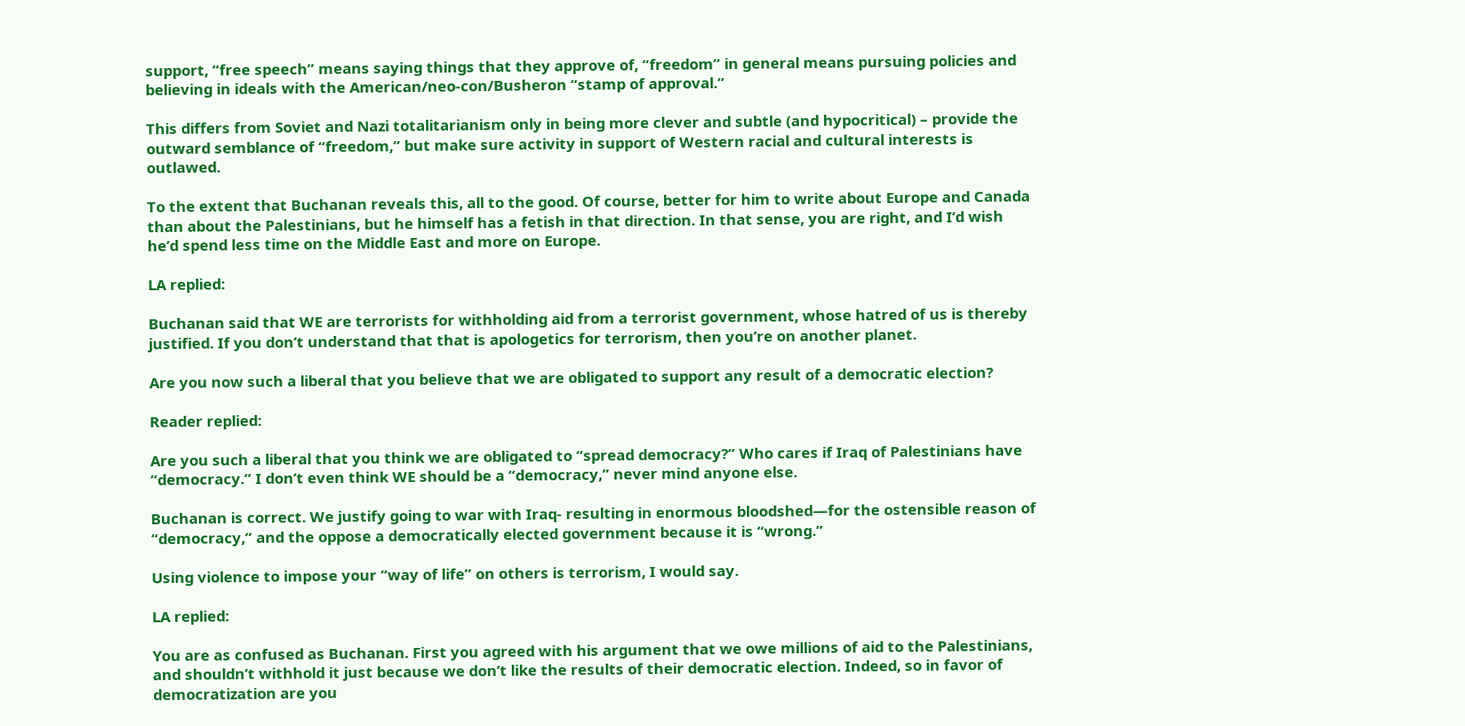support, “free speech” means saying things that they approve of, “freedom” in general means pursuing policies and believing in ideals with the American/neo-con/Busheron “stamp of approval.”

This differs from Soviet and Nazi totalitarianism only in being more clever and subtle (and hypocritical) – provide the outward semblance of “freedom,” but make sure activity in support of Western racial and cultural interests is outlawed.

To the extent that Buchanan reveals this, all to the good. Of course, better for him to write about Europe and Canada than about the Palestinians, but he himself has a fetish in that direction. In that sense, you are right, and I’d wish he’d spend less time on the Middle East and more on Europe.

LA replied:

Buchanan said that WE are terrorists for withholding aid from a terrorist government, whose hatred of us is thereby justified. If you don’t understand that that is apologetics for terrorism, then you’re on another planet.

Are you now such a liberal that you believe that we are obligated to support any result of a democratic election?

Reader replied:

Are you such a liberal that you think we are obligated to “spread democracy?” Who cares if Iraq of Palestinians have “democracy.” I don’t even think WE should be a “democracy,” never mind anyone else.

Buchanan is correct. We justify going to war with Iraq- resulting in enormous bloodshed—for the ostensible reason of “democracy,” and the oppose a democratically elected government because it is “wrong.”

Using violence to impose your “way of life” on others is terrorism, I would say.

LA replied:

You are as confused as Buchanan. First you agreed with his argument that we owe millions of aid to the Palestinians, and shouldn’t withhold it just because we don’t like the results of their democratic election. Indeed, so in favor of democratization are you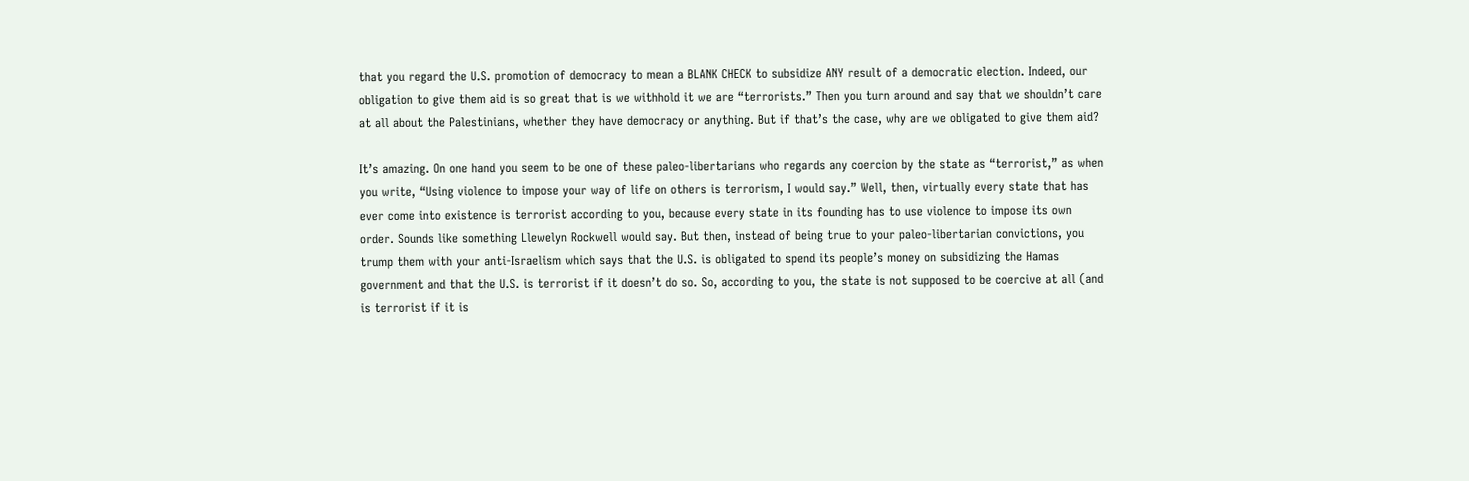that you regard the U.S. promotion of democracy to mean a BLANK CHECK to subsidize ANY result of a democratic election. Indeed, our obligation to give them aid is so great that is we withhold it we are “terrorists.” Then you turn around and say that we shouldn’t care at all about the Palestinians, whether they have democracy or anything. But if that’s the case, why are we obligated to give them aid?

It’s amazing. On one hand you seem to be one of these paleo-libertarians who regards any coercion by the state as “terrorist,” as when you write, “Using violence to impose your way of life on others is terrorism, I would say.” Well, then, virtually every state that has ever come into existence is terrorist according to you, because every state in its founding has to use violence to impose its own order. Sounds like something Llewelyn Rockwell would say. But then, instead of being true to your paleo-libertarian convictions, you trump them with your anti-Israelism which says that the U.S. is obligated to spend its people’s money on subsidizing the Hamas government and that the U.S. is terrorist if it doesn’t do so. So, according to you, the state is not supposed to be coercive at all (and is terrorist if it is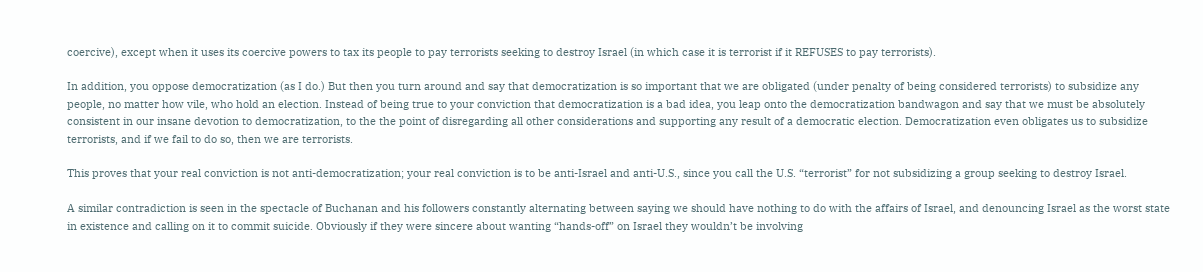coercive), except when it uses its coercive powers to tax its people to pay terrorists seeking to destroy Israel (in which case it is terrorist if it REFUSES to pay terrorists).

In addition, you oppose democratization (as I do.) But then you turn around and say that democratization is so important that we are obligated (under penalty of being considered terrorists) to subsidize any people, no matter how vile, who hold an election. Instead of being true to your conviction that democratization is a bad idea, you leap onto the democratization bandwagon and say that we must be absolutely consistent in our insane devotion to democratization, to the the point of disregarding all other considerations and supporting any result of a democratic election. Democratization even obligates us to subsidize terrorists, and if we fail to do so, then we are terrorists.

This proves that your real conviction is not anti-democratization; your real conviction is to be anti-Israel and anti-U.S., since you call the U.S. “terrorist” for not subsidizing a group seeking to destroy Israel.

A similar contradiction is seen in the spectacle of Buchanan and his followers constantly alternating between saying we should have nothing to do with the affairs of Israel, and denouncing Israel as the worst state in existence and calling on it to commit suicide. Obviously if they were sincere about wanting “hands-off” on Israel they wouldn’t be involving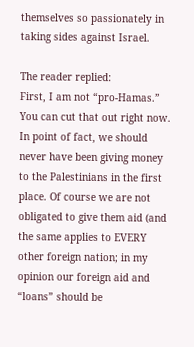themselves so passionately in taking sides against Israel.

The reader replied:
First, I am not “pro-Hamas.” You can cut that out right now. In point of fact, we should never have been giving money to the Palestinians in the first place. Of course we are not obligated to give them aid (and the same applies to EVERY other foreign nation; in my opinion our foreign aid and “loans” should be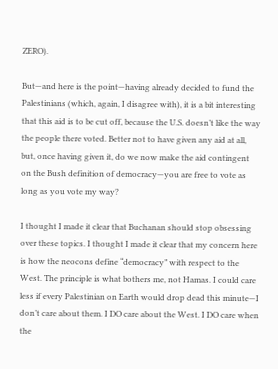ZERO).

But—and here is the point—having already decided to fund the Palestinians (which, again, I disagree with), it is a bit interesting that this aid is to be cut off, because the U.S. doesn’t like the way the people there voted. Better not to have given any aid at all, but, once having given it, do we now make the aid contingent on the Bush definition of democracy—you are free to vote as long as you vote my way?

I thought I made it clear that Buchanan should stop obsessing over these topics. I thought I made it clear that my concern here is how the neocons define “democracy” with respect to the West. The principle is what bothers me, not Hamas. I could care less if every Palestinian on Earth would drop dead this minute—I don’t care about them. I DO care about the West. I DO care when the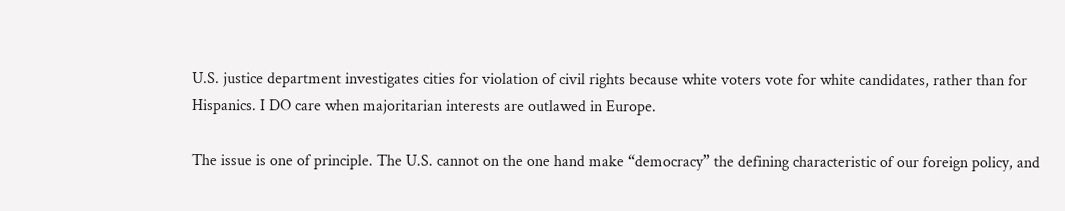U.S. justice department investigates cities for violation of civil rights because white voters vote for white candidates, rather than for Hispanics. I DO care when majoritarian interests are outlawed in Europe.

The issue is one of principle. The U.S. cannot on the one hand make “democracy” the defining characteristic of our foreign policy, and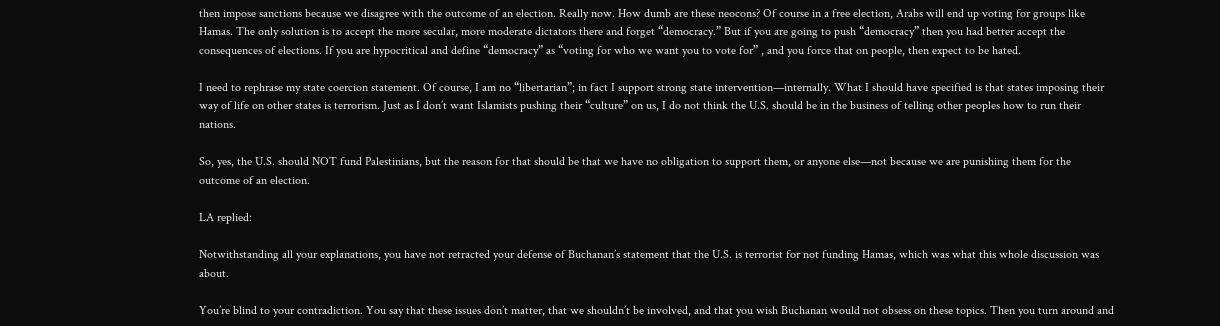then impose sanctions because we disagree with the outcome of an election. Really now. How dumb are these neocons? Of course in a free election, Arabs will end up voting for groups like Hamas. The only solution is to accept the more secular, more moderate dictators there and forget “democracy.” But if you are going to push “democracy” then you had better accept the consequences of elections. If you are hypocritical and define “democracy” as “voting for who we want you to vote for” , and you force that on people, then expect to be hated.

I need to rephrase my state coercion statement. Of course, I am no “libertarian”; in fact I support strong state intervention—internally. What I should have specified is that states imposing their way of life on other states is terrorism. Just as I don’t want Islamists pushing their “culture” on us, I do not think the U.S. should be in the business of telling other peoples how to run their nations.

So, yes, the U.S. should NOT fund Palestinians, but the reason for that should be that we have no obligation to support them, or anyone else—not because we are punishing them for the outcome of an election.

LA replied:

Notwithstanding all your explanations, you have not retracted your defense of Buchanan’s statement that the U.S. is terrorist for not funding Hamas, which was what this whole discussion was about.

You’re blind to your contradiction. You say that these issues don’t matter, that we shouldn’t be involved, and that you wish Buchanan would not obsess on these topics. Then you turn around and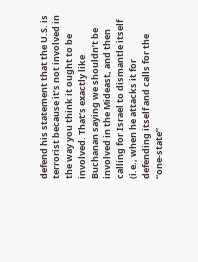defend his statement that the U.S. is terrorist because it’s not involved in the way you think it ought to be involved. That’s exactly like Buchanan saying we shouldn’t be involved in the Mideast, and then calling for Israel to dismantle itself (i.e., when he attacks it for defending itself and calls for the “one-state”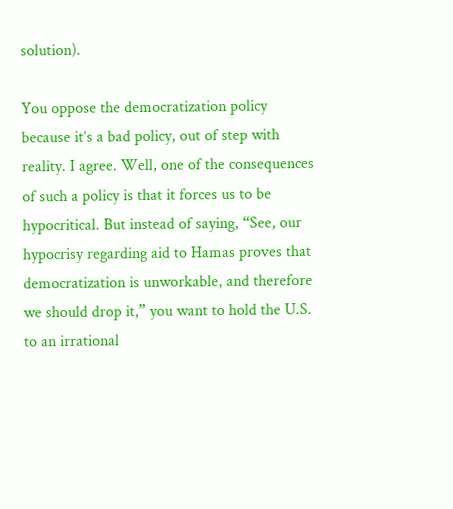solution).

You oppose the democratization policy because it’s a bad policy, out of step with reality. I agree. Well, one of the consequences of such a policy is that it forces us to be hypocritical. But instead of saying, “See, our hypocrisy regarding aid to Hamas proves that democratization is unworkable, and therefore we should drop it,” you want to hold the U.S. to an irrational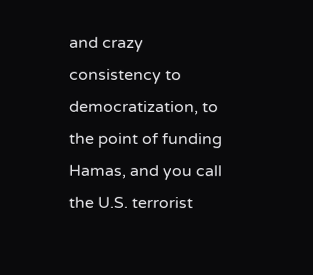and crazy consistency to democratization, to the point of funding Hamas, and you call the U.S. terrorist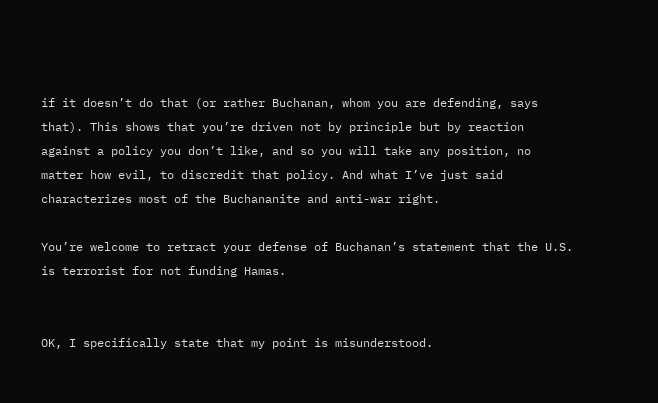if it doesn’t do that (or rather Buchanan, whom you are defending, says that). This shows that you’re driven not by principle but by reaction against a policy you don’t like, and so you will take any position, no matter how evil, to discredit that policy. And what I’ve just said characterizes most of the Buchananite and anti-war right.

You’re welcome to retract your defense of Buchanan’s statement that the U.S. is terrorist for not funding Hamas.


OK, I specifically state that my point is misunderstood.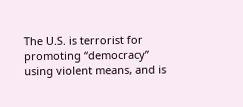The U.S. is terrorist for promoting “democracy” using violent means, and is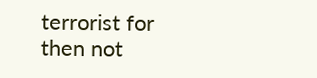terrorist for then not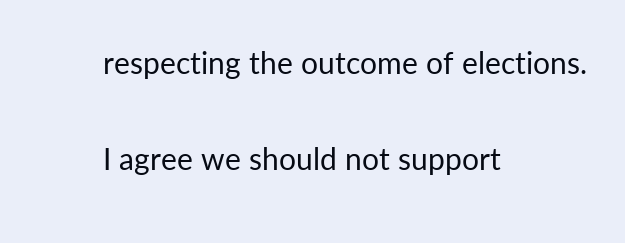respecting the outcome of elections.

I agree we should not support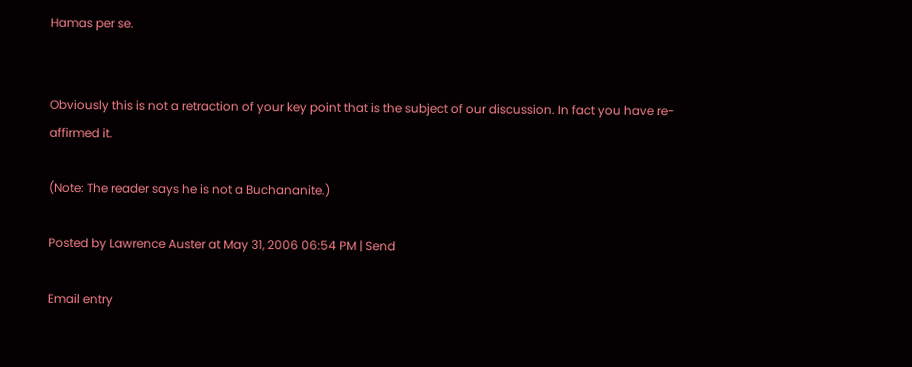Hamas per se.


Obviously this is not a retraction of your key point that is the subject of our discussion. In fact you have re-affirmed it.

(Note: The reader says he is not a Buchananite.)

Posted by Lawrence Auster at May 31, 2006 06:54 PM | Send

Email entry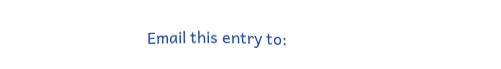Email this entry to: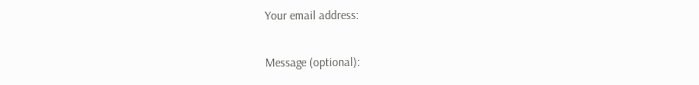Your email address:

Message (optional):